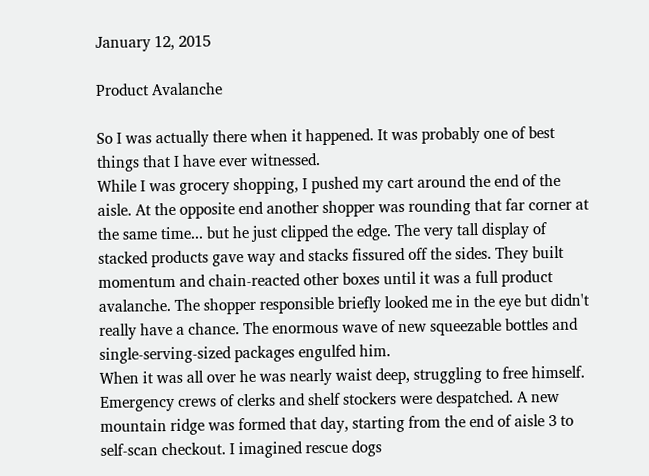January 12, 2015

Product Avalanche

So I was actually there when it happened. It was probably one of best things that I have ever witnessed.
While I was grocery shopping, I pushed my cart around the end of the aisle. At the opposite end another shopper was rounding that far corner at the same time... but he just clipped the edge. The very tall display of stacked products gave way and stacks fissured off the sides. They built momentum and chain-reacted other boxes until it was a full product avalanche. The shopper responsible briefly looked me in the eye but didn't really have a chance. The enormous wave of new squeezable bottles and single-serving-sized packages engulfed him.
When it was all over he was nearly waist deep, struggling to free himself. Emergency crews of clerks and shelf stockers were despatched. A new mountain ridge was formed that day, starting from the end of aisle 3 to self-scan checkout. I imagined rescue dogs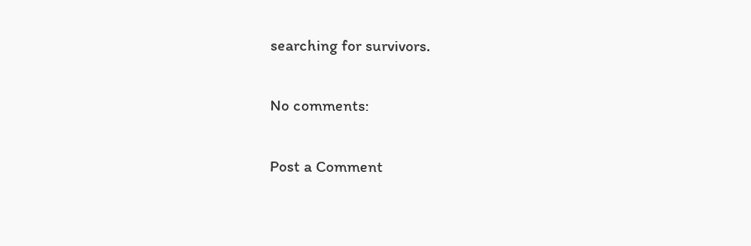searching for survivors.

No comments:

Post a Comment